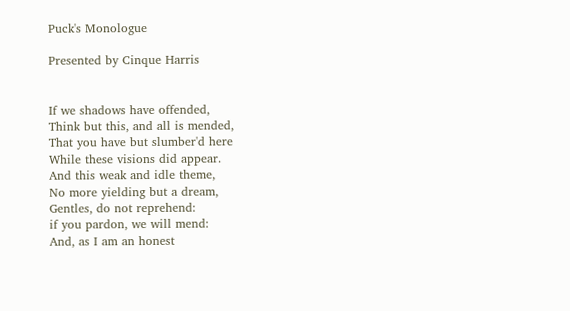Puck's Monologue

Presented by Cinque Harris


If we shadows have offended,
Think but this, and all is mended,
That you have but slumber'd here
While these visions did appear.
And this weak and idle theme,
No more yielding but a dream,
Gentles, do not reprehend:
if you pardon, we will mend:
And, as I am an honest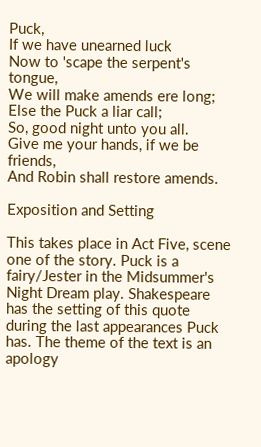Puck,
If we have unearned luck
Now to 'scape the serpent's tongue,
We will make amends ere long;
Else the Puck a liar call;
So, good night unto you all.
Give me your hands, if we be friends,
And Robin shall restore amends.

Exposition and Setting

This takes place in Act Five, scene one of the story. Puck is a fairy/Jester in the Midsummer's Night Dream play. Shakespeare has the setting of this quote during the last appearances Puck has. The theme of the text is an apology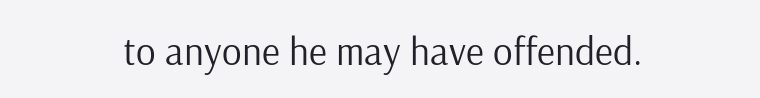to anyone he may have offended.